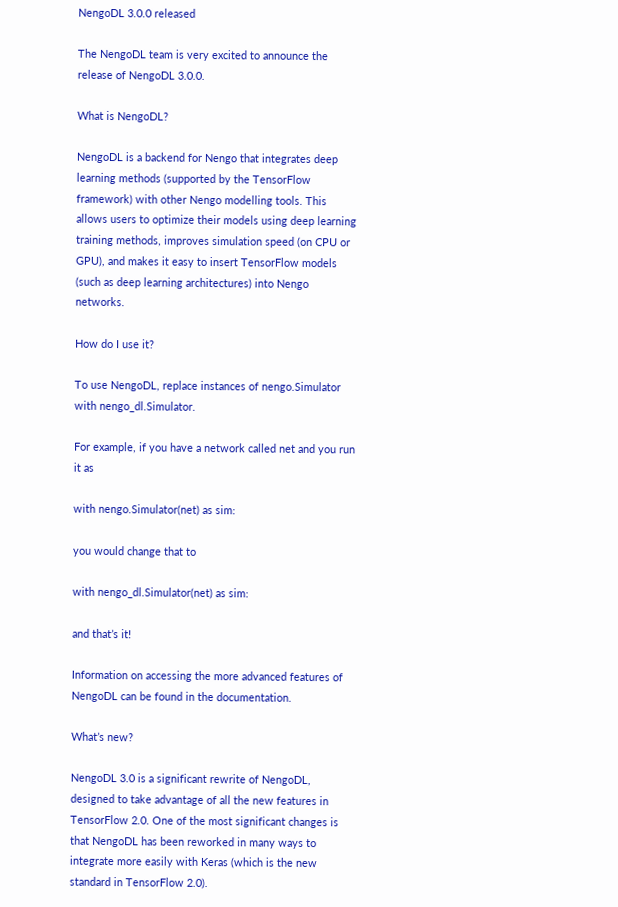NengoDL 3.0.0 released

The NengoDL team is very excited to announce the release of NengoDL 3.0.0.

What is NengoDL?

NengoDL is a backend for Nengo that integrates deep learning methods (supported by the TensorFlow framework) with other Nengo modelling tools. This allows users to optimize their models using deep learning training methods, improves simulation speed (on CPU or GPU), and makes it easy to insert TensorFlow models (such as deep learning architectures) into Nengo networks.

How do I use it?

To use NengoDL, replace instances of nengo.Simulator with nengo_dl.Simulator.

For example, if you have a network called net and you run it as

with nengo.Simulator(net) as sim:

you would change that to

with nengo_dl.Simulator(net) as sim:

and that’s it!

Information on accessing the more advanced features of NengoDL can be found in the documentation.

What’s new?

NengoDL 3.0 is a significant rewrite of NengoDL, designed to take advantage of all the new features in TensorFlow 2.0. One of the most significant changes is that NengoDL has been reworked in many ways to integrate more easily with Keras (which is the new standard in TensorFlow 2.0).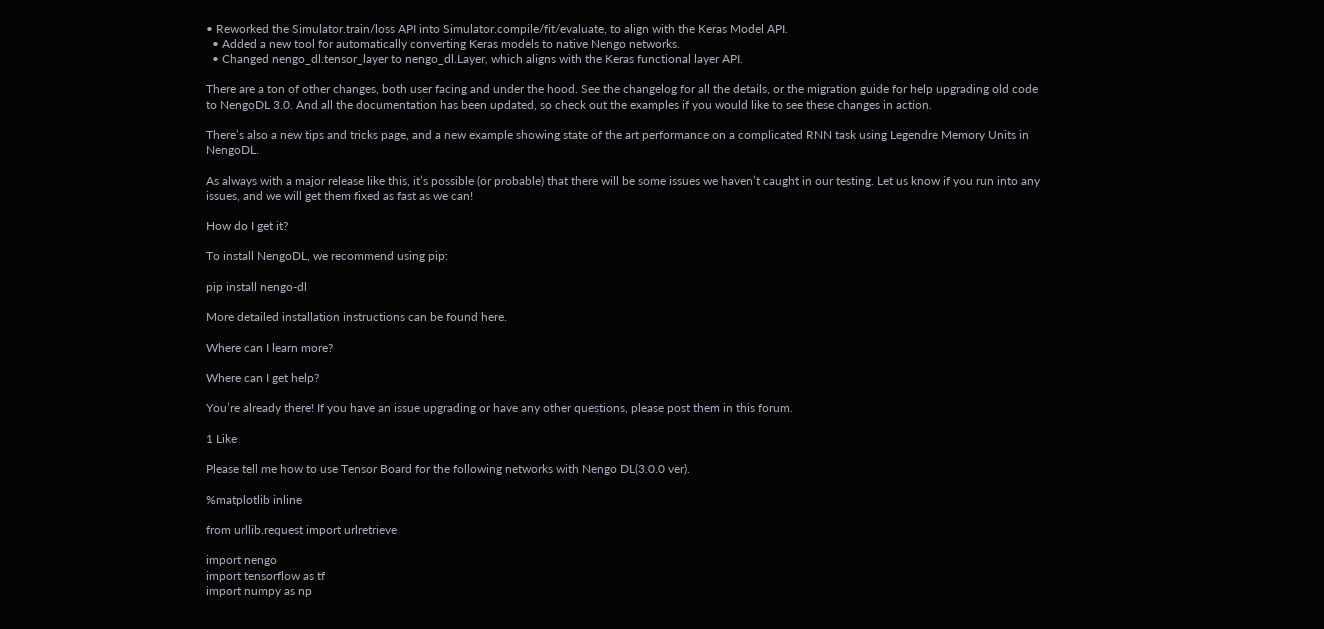• Reworked the Simulator.train/loss API into Simulator.compile/fit/evaluate, to align with the Keras Model API.
  • Added a new tool for automatically converting Keras models to native Nengo networks.
  • Changed nengo_dl.tensor_layer to nengo_dl.Layer, which aligns with the Keras functional layer API.

There are a ton of other changes, both user facing and under the hood. See the changelog for all the details, or the migration guide for help upgrading old code to NengoDL 3.0. And all the documentation has been updated, so check out the examples if you would like to see these changes in action.

There’s also a new tips and tricks page, and a new example showing state of the art performance on a complicated RNN task using Legendre Memory Units in NengoDL.

As always with a major release like this, it’s possible (or probable) that there will be some issues we haven’t caught in our testing. Let us know if you run into any issues, and we will get them fixed as fast as we can!

How do I get it?

To install NengoDL, we recommend using pip:

pip install nengo-dl

More detailed installation instructions can be found here.

Where can I learn more?

Where can I get help?

You’re already there! If you have an issue upgrading or have any other questions, please post them in this forum.

1 Like

Please tell me how to use Tensor Board for the following networks with Nengo DL(3.0.0 ver).

%matplotlib inline

from urllib.request import urlretrieve

import nengo
import tensorflow as tf
import numpy as np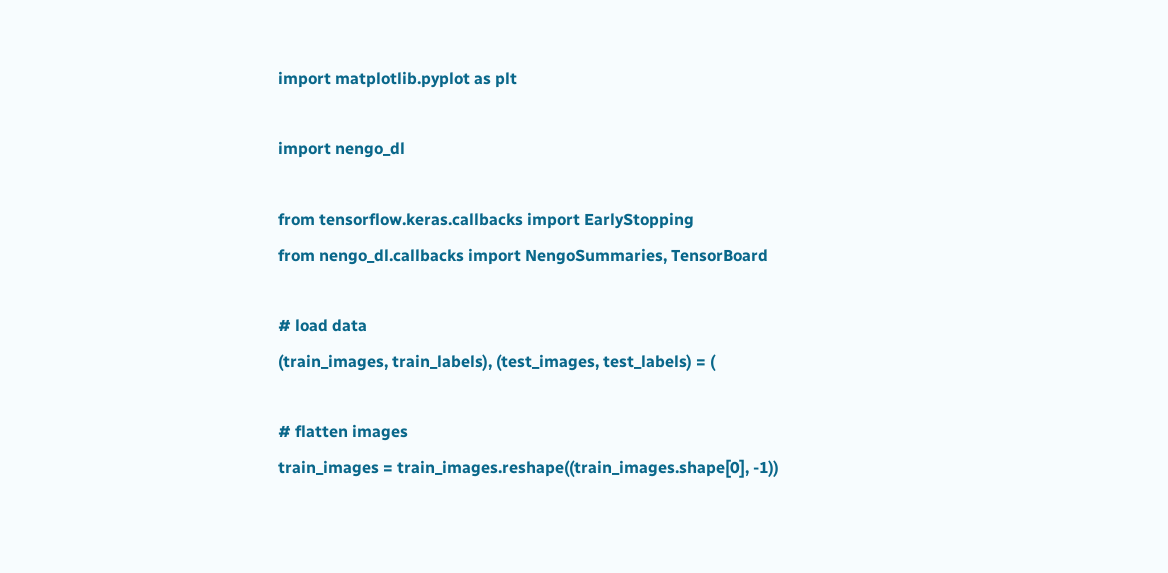import matplotlib.pyplot as plt

import nengo_dl

from tensorflow.keras.callbacks import EarlyStopping
from nengo_dl.callbacks import NengoSummaries, TensorBoard

# load data
(train_images, train_labels), (test_images, test_labels) = (

# flatten images
train_images = train_images.reshape((train_images.shape[0], -1))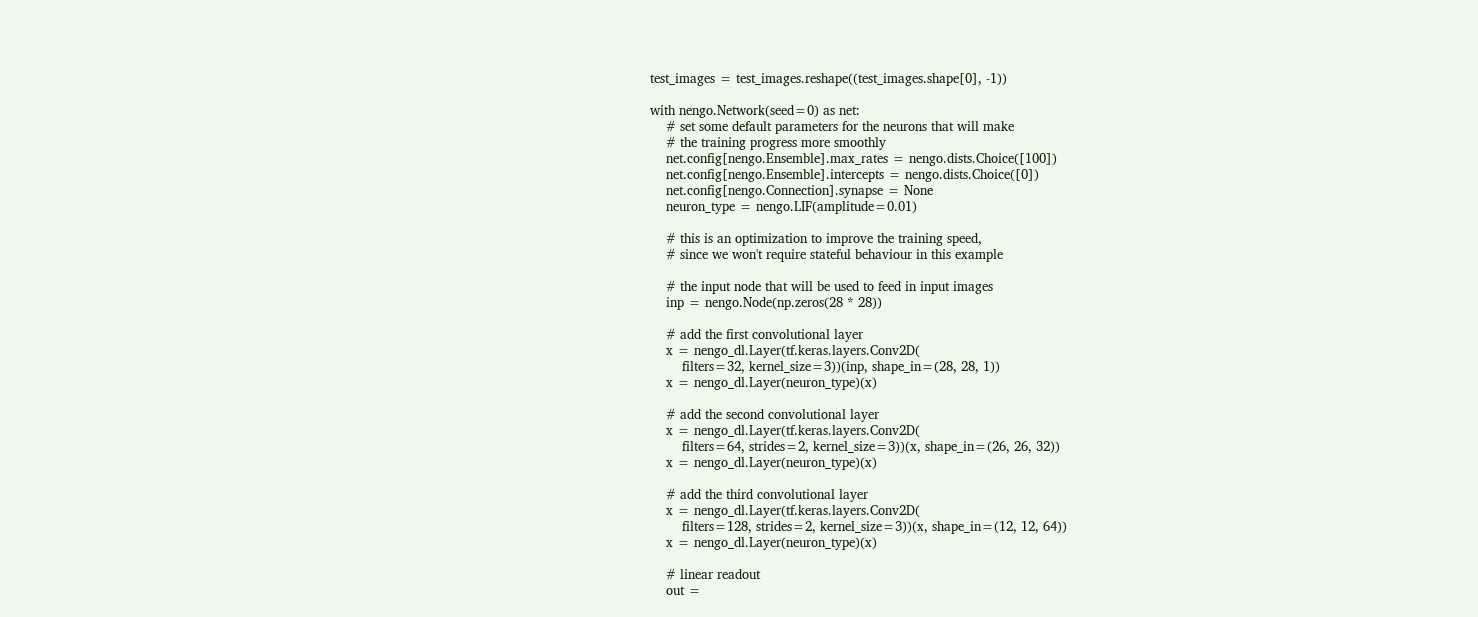test_images = test_images.reshape((test_images.shape[0], -1))

with nengo.Network(seed=0) as net:
    # set some default parameters for the neurons that will make
    # the training progress more smoothly
    net.config[nengo.Ensemble].max_rates = nengo.dists.Choice([100])
    net.config[nengo.Ensemble].intercepts = nengo.dists.Choice([0])
    net.config[nengo.Connection].synapse = None
    neuron_type = nengo.LIF(amplitude=0.01)

    # this is an optimization to improve the training speed,
    # since we won't require stateful behaviour in this example

    # the input node that will be used to feed in input images
    inp = nengo.Node(np.zeros(28 * 28))

    # add the first convolutional layer
    x = nengo_dl.Layer(tf.keras.layers.Conv2D(
        filters=32, kernel_size=3))(inp, shape_in=(28, 28, 1))
    x = nengo_dl.Layer(neuron_type)(x)

    # add the second convolutional layer
    x = nengo_dl.Layer(tf.keras.layers.Conv2D(
        filters=64, strides=2, kernel_size=3))(x, shape_in=(26, 26, 32))
    x = nengo_dl.Layer(neuron_type)(x)

    # add the third convolutional layer
    x = nengo_dl.Layer(tf.keras.layers.Conv2D(
        filters=128, strides=2, kernel_size=3))(x, shape_in=(12, 12, 64))
    x = nengo_dl.Layer(neuron_type)(x)

    # linear readout
    out =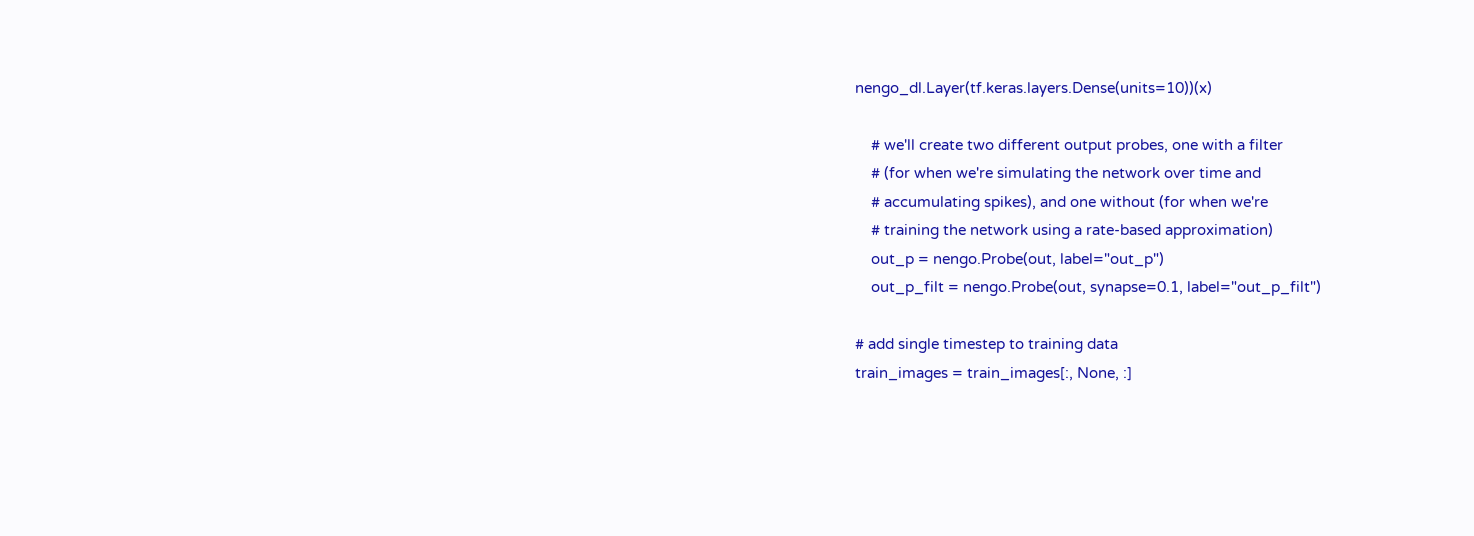nengo_dl.Layer(tf.keras.layers.Dense(units=10))(x)

    # we'll create two different output probes, one with a filter
    # (for when we're simulating the network over time and
    # accumulating spikes), and one without (for when we're
    # training the network using a rate-based approximation)
    out_p = nengo.Probe(out, label="out_p")
    out_p_filt = nengo.Probe(out, synapse=0.1, label="out_p_filt")

# add single timestep to training data
train_images = train_images[:, None, :]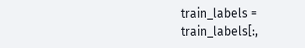train_labels = train_labels[:,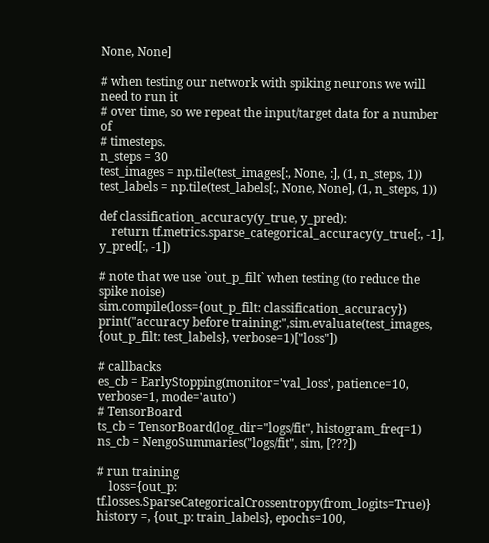None, None]

# when testing our network with spiking neurons we will need to run it
# over time, so we repeat the input/target data for a number of
# timesteps.
n_steps = 30
test_images = np.tile(test_images[:, None, :], (1, n_steps, 1))
test_labels = np.tile(test_labels[:, None, None], (1, n_steps, 1))

def classification_accuracy(y_true, y_pred):
    return tf.metrics.sparse_categorical_accuracy(y_true[:, -1], y_pred[:, -1])

# note that we use `out_p_filt` when testing (to reduce the spike noise)
sim.compile(loss={out_p_filt: classification_accuracy})
print("accuracy before training:",sim.evaluate(test_images, {out_p_filt: test_labels}, verbose=1)["loss"])

# callbacks
es_cb = EarlyStopping(monitor='val_loss', patience=10, verbose=1, mode='auto')
# TensorBoard
ts_cb = TensorBoard(log_dir="logs/fit", histogram_freq=1)
ns_cb = NengoSummaries("logs/fit", sim, [???])

# run training
    loss={out_p: tf.losses.SparseCategoricalCrossentropy(from_logits=True)}
history =, {out_p: train_labels}, epochs=100,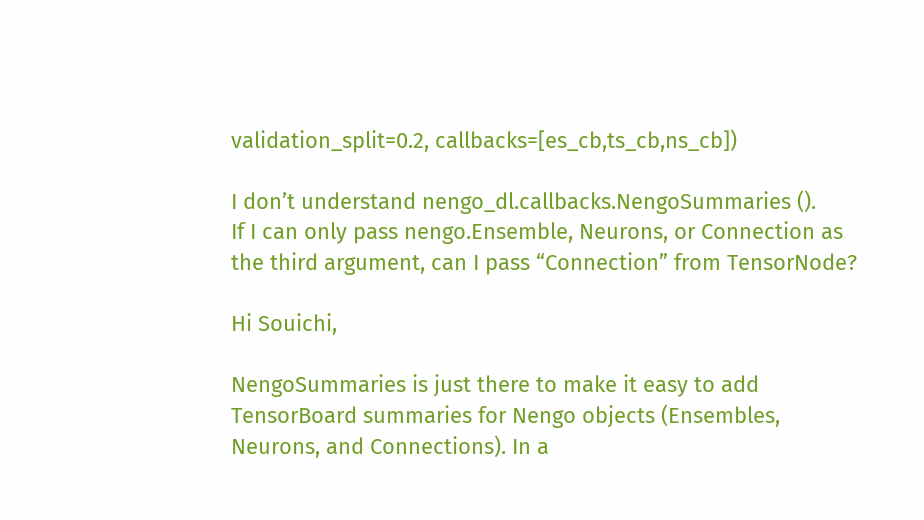validation_split=0.2, callbacks=[es_cb,ts_cb,ns_cb])

I don’t understand nengo_dl.callbacks.NengoSummaries ().
If I can only pass nengo.Ensemble, Neurons, or Connection as the third argument, can I pass “Connection” from TensorNode?

Hi Souichi,

NengoSummaries is just there to make it easy to add TensorBoard summaries for Nengo objects (Ensembles, Neurons, and Connections). In a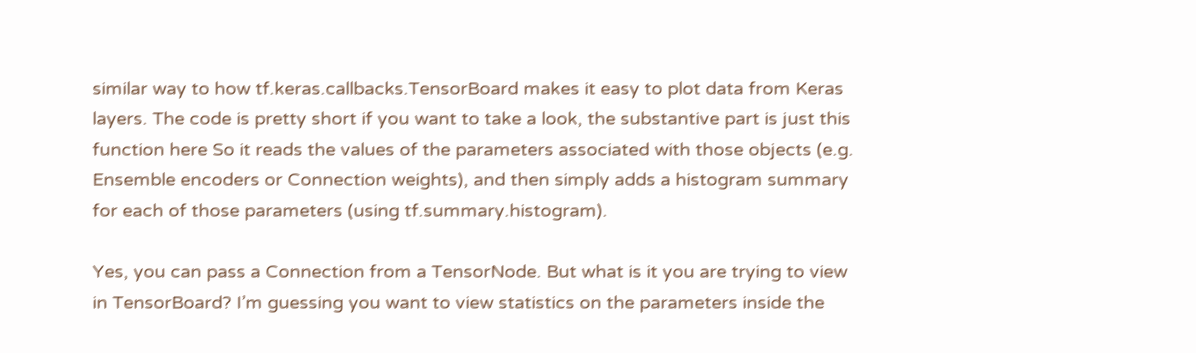similar way to how tf.keras.callbacks.TensorBoard makes it easy to plot data from Keras layers. The code is pretty short if you want to take a look, the substantive part is just this function here So it reads the values of the parameters associated with those objects (e.g. Ensemble encoders or Connection weights), and then simply adds a histogram summary for each of those parameters (using tf.summary.histogram).

Yes, you can pass a Connection from a TensorNode. But what is it you are trying to view in TensorBoard? I’m guessing you want to view statistics on the parameters inside the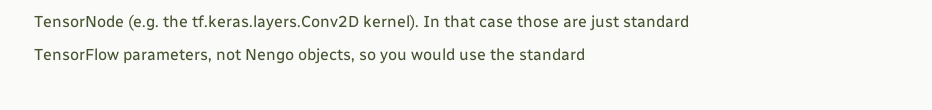TensorNode (e.g. the tf.keras.layers.Conv2D kernel). In that case those are just standard TensorFlow parameters, not Nengo objects, so you would use the standard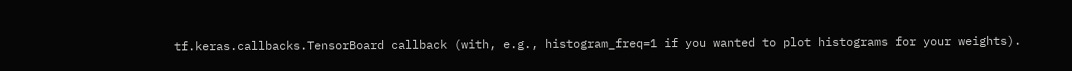tf.keras.callbacks.TensorBoard callback (with, e.g., histogram_freq=1 if you wanted to plot histograms for your weights).